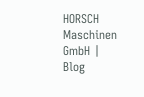HORSCH Maschinen GmbH | Blog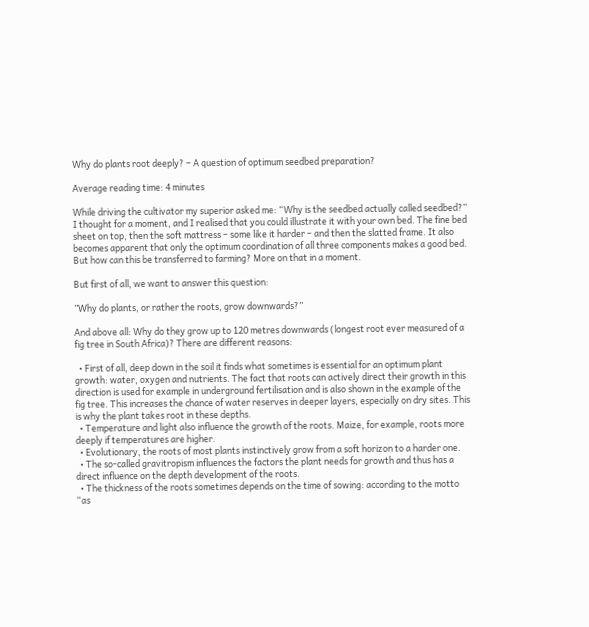Why do plants root deeply? – A question of optimum seedbed preparation?

Average reading time: 4 minutes

While driving the cultivator my superior asked me: “Why is the seedbed actually called seedbed?” I thought for a moment, and I realised that you could illustrate it with your own bed. The fine bed sheet on top, then the soft mattress – some like it harder – and then the slatted frame. It also becomes apparent that only the optimum coordination of all three components makes a good bed. But how can this be transferred to farming? More on that in a moment.

But first of all, we want to answer this question:

”Why do plants, or rather the roots, grow downwards?”

And above all: Why do they grow up to 120 metres downwards (longest root ever measured of a fig tree in South Africa)? There are different reasons:

  • First of all, deep down in the soil it finds what sometimes is essential for an optimum plant growth: water, oxygen and nutrients. The fact that roots can actively direct their growth in this direction is used for example in underground fertilisation and is also shown in the example of the fig tree. This increases the chance of water reserves in deeper layers, especially on dry sites. This is why the plant takes root in these depths.
  • Temperature and light also influence the growth of the roots. Maize, for example, roots more deeply if temperatures are higher.
  • Evolutionary, the roots of most plants instinctively grow from a soft horizon to a harder one.
  • The so-called gravitropism influences the factors the plant needs for growth and thus has a direct influence on the depth development of the roots.
  • The thickness of the roots sometimes depends on the time of sowing: according to the motto “as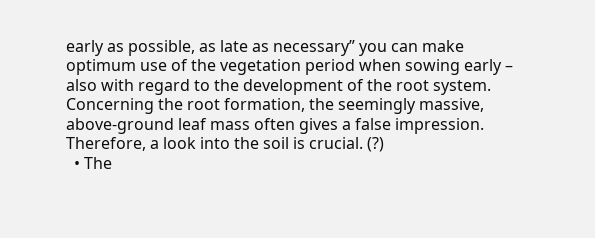early as possible, as late as necessary” you can make optimum use of the vegetation period when sowing early – also with regard to the development of the root system. Concerning the root formation, the seemingly massive, above-ground leaf mass often gives a false impression. Therefore, a look into the soil is crucial. (?)
  • The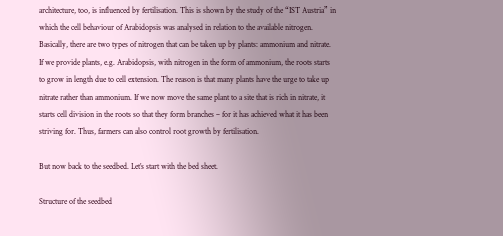architecture, too, is influenced by fertilisation. This is shown by the study of the “IST Austria” in which the cell behaviour of Arabidopsis was analysed in relation to the available nitrogen. Basically, there are two types of nitrogen that can be taken up by plants: ammonium and nitrate. If we provide plants, e.g. Arabidopsis, with nitrogen in the form of ammonium, the roots starts to grow in length due to cell extension. The reason is that many plants have the urge to take up nitrate rather than ammonium. If we now move the same plant to a site that is rich in nitrate, it starts cell division in the roots so that they form branches – for it has achieved what it has been striving for. Thus, farmers can also control root growth by fertilisation.

But now back to the seedbed. Let’s start with the bed sheet.

Structure of the seedbed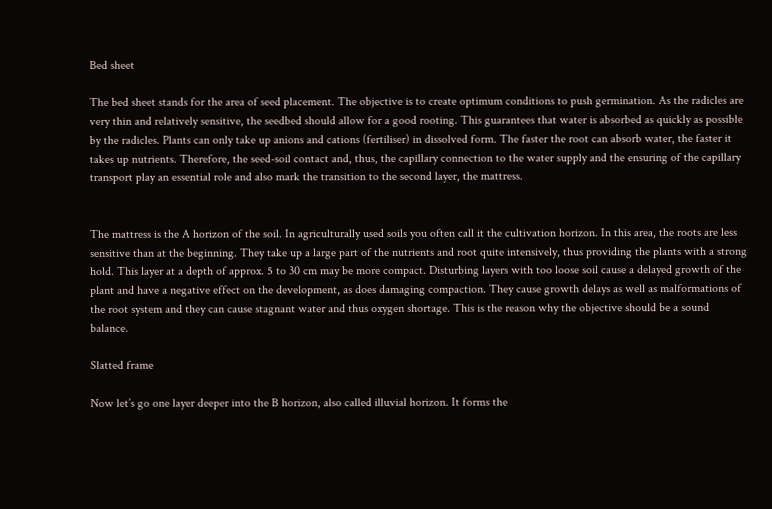Bed sheet

The bed sheet stands for the area of seed placement. The objective is to create optimum conditions to push germination. As the radicles are very thin and relatively sensitive, the seedbed should allow for a good rooting. This guarantees that water is absorbed as quickly as possible by the radicles. Plants can only take up anions and cations (fertiliser) in dissolved form. The faster the root can absorb water, the faster it takes up nutrients. Therefore, the seed-soil contact and, thus, the capillary connection to the water supply and the ensuring of the capillary transport play an essential role and also mark the transition to the second layer, the mattress.


The mattress is the A horizon of the soil. In agriculturally used soils you often call it the cultivation horizon. In this area, the roots are less sensitive than at the beginning. They take up a large part of the nutrients and root quite intensively, thus providing the plants with a strong hold. This layer at a depth of approx. 5 to 30 cm may be more compact. Disturbing layers with too loose soil cause a delayed growth of the plant and have a negative effect on the development, as does damaging compaction. They cause growth delays as well as malformations of the root system and they can cause stagnant water and thus oxygen shortage. This is the reason why the objective should be a sound balance.

Slatted frame

Now let’s go one layer deeper into the B horizon, also called illuvial horizon. It forms the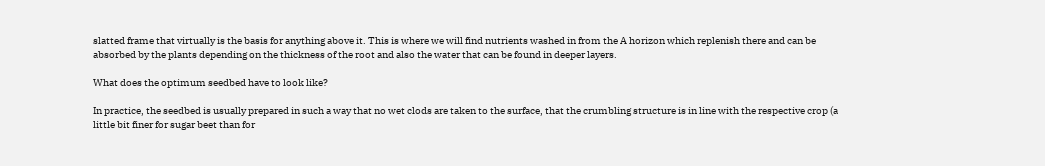slatted frame that virtually is the basis for anything above it. This is where we will find nutrients washed in from the A horizon which replenish there and can be absorbed by the plants depending on the thickness of the root and also the water that can be found in deeper layers.

What does the optimum seedbed have to look like?

In practice, the seedbed is usually prepared in such a way that no wet clods are taken to the surface, that the crumbling structure is in line with the respective crop (a little bit finer for sugar beet than for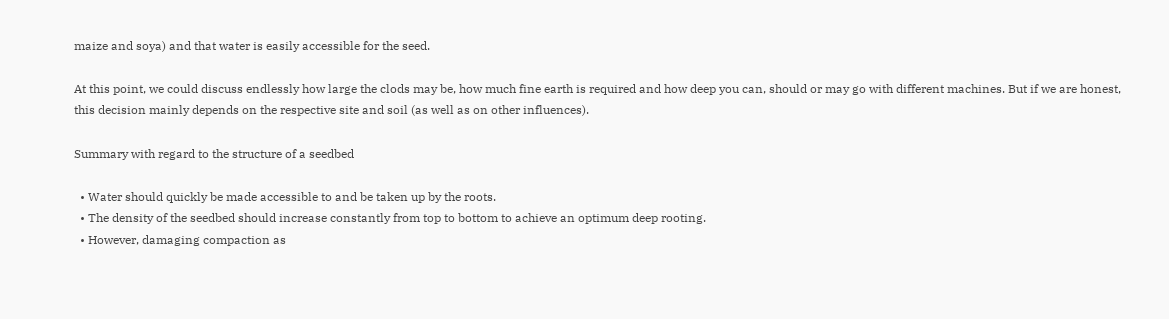maize and soya) and that water is easily accessible for the seed.

At this point, we could discuss endlessly how large the clods may be, how much fine earth is required and how deep you can, should or may go with different machines. But if we are honest, this decision mainly depends on the respective site and soil (as well as on other influences).

Summary with regard to the structure of a seedbed

  • Water should quickly be made accessible to and be taken up by the roots.
  • The density of the seedbed should increase constantly from top to bottom to achieve an optimum deep rooting.
  • However, damaging compaction as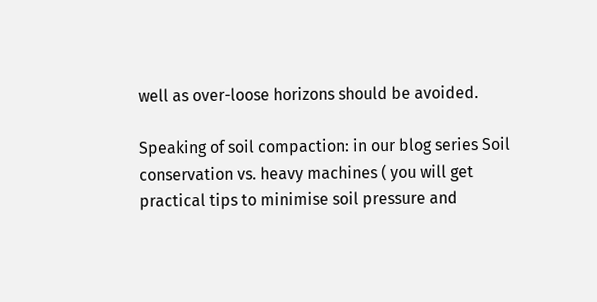well as over-loose horizons should be avoided.

Speaking of soil compaction: in our blog series Soil conservation vs. heavy machines ( you will get practical tips to minimise soil pressure and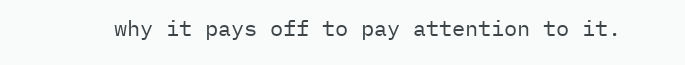why it pays off to pay attention to it.